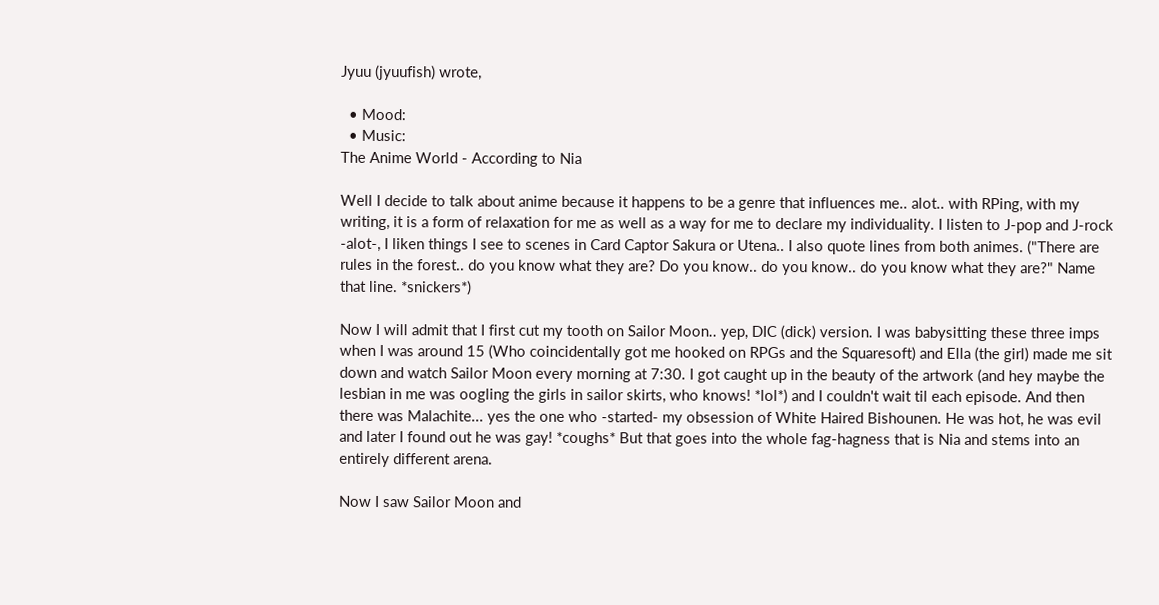Jyuu (jyuufish) wrote,

  • Mood:
  • Music:
The Anime World - According to Nia

Well I decide to talk about anime because it happens to be a genre that influences me.. alot.. with RPing, with my writing, it is a form of relaxation for me as well as a way for me to declare my individuality. I listen to J-pop and J-rock -alot-, I liken things I see to scenes in Card Captor Sakura or Utena.. I also quote lines from both animes. ("There are rules in the forest.. do you know what they are? Do you know.. do you know.. do you know what they are?" Name that line. *snickers*)

Now I will admit that I first cut my tooth on Sailor Moon.. yep, DIC (dick) version. I was babysitting these three imps when I was around 15 (Who coincidentally got me hooked on RPGs and the Squaresoft) and Ella (the girl) made me sit down and watch Sailor Moon every morning at 7:30. I got caught up in the beauty of the artwork (and hey maybe the lesbian in me was oogling the girls in sailor skirts, who knows! *lol*) and I couldn't wait til each episode. And then there was Malachite... yes the one who -started- my obsession of White Haired Bishounen. He was hot, he was evil and later I found out he was gay! *coughs* But that goes into the whole fag-hagness that is Nia and stems into an entirely different arena.

Now I saw Sailor Moon and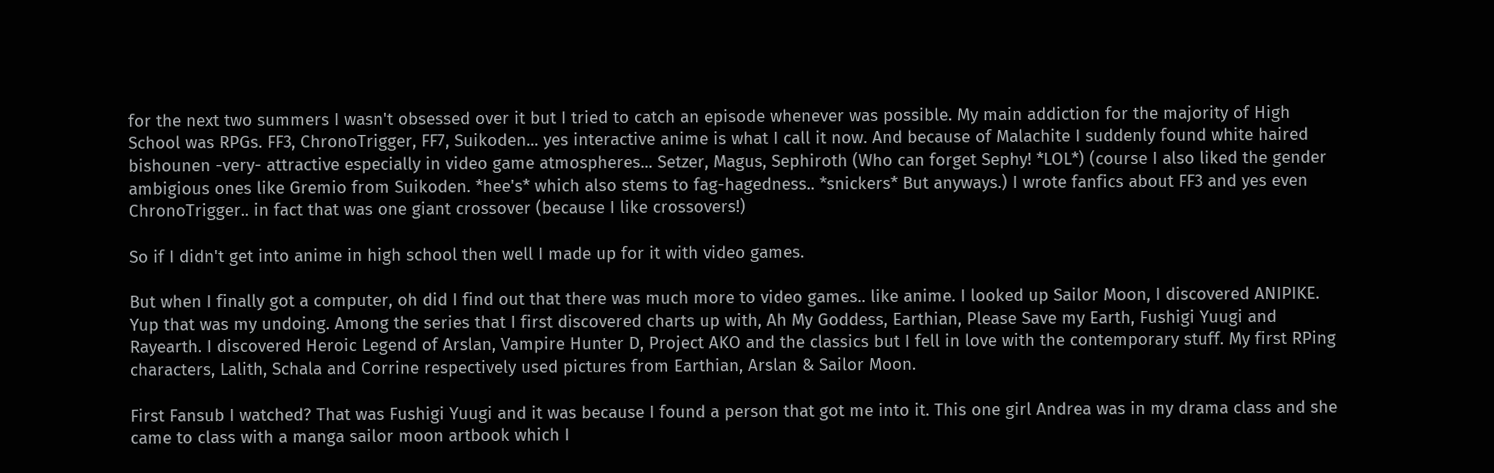for the next two summers I wasn't obsessed over it but I tried to catch an episode whenever was possible. My main addiction for the majority of High School was RPGs. FF3, ChronoTrigger, FF7, Suikoden... yes interactive anime is what I call it now. And because of Malachite I suddenly found white haired bishounen -very- attractive especially in video game atmospheres... Setzer, Magus, Sephiroth (Who can forget Sephy! *LOL*) (course I also liked the gender ambigious ones like Gremio from Suikoden. *hee's* which also stems to fag-hagedness.. *snickers* But anyways.) I wrote fanfics about FF3 and yes even ChronoTrigger.. in fact that was one giant crossover (because I like crossovers!)

So if I didn't get into anime in high school then well I made up for it with video games.

But when I finally got a computer, oh did I find out that there was much more to video games.. like anime. I looked up Sailor Moon, I discovered ANIPIKE. Yup that was my undoing. Among the series that I first discovered charts up with, Ah My Goddess, Earthian, Please Save my Earth, Fushigi Yuugi and Rayearth. I discovered Heroic Legend of Arslan, Vampire Hunter D, Project AKO and the classics but I fell in love with the contemporary stuff. My first RPing characters, Lalith, Schala and Corrine respectively used pictures from Earthian, Arslan & Sailor Moon.

First Fansub I watched? That was Fushigi Yuugi and it was because I found a person that got me into it. This one girl Andrea was in my drama class and she came to class with a manga sailor moon artbook which I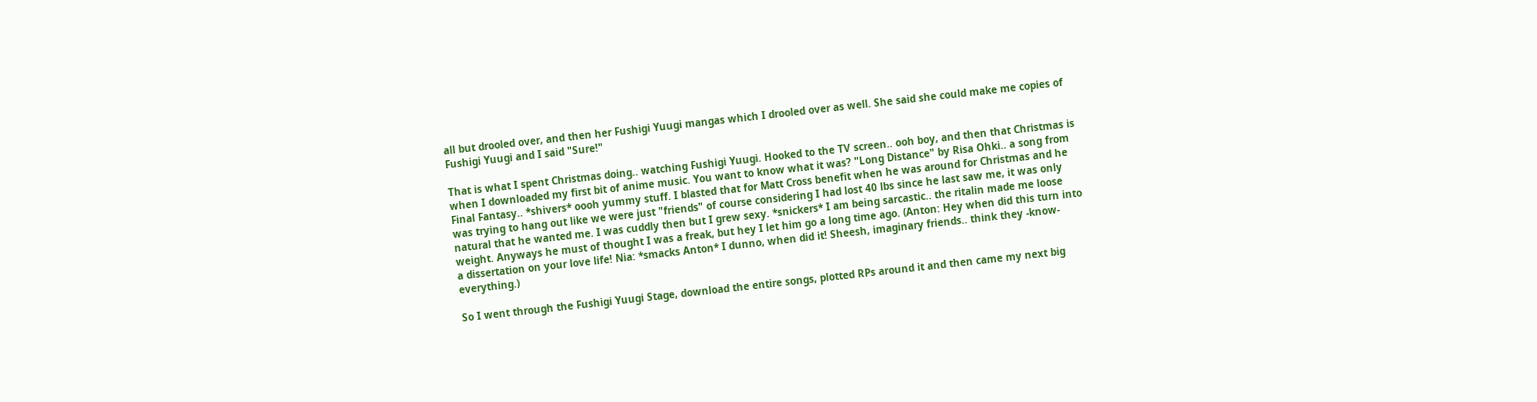all but drooled over, and then her Fushigi Yuugi mangas which I drooled over as well. She said she could make me copies of Fushigi Yuugi and I said "Sure!"

That is what I spent Christmas doing.. watching Fushigi Yuugi. Hooked to the TV screen.. ooh boy, and then that Christmas is when I downloaded my first bit of anime music. You want to know what it was? "Long Distance" by Risa Ohki.. a song from Final Fantasy.. *shivers* oooh yummy stuff. I blasted that for Matt Cross benefit when he was around for Christmas and he was trying to hang out like we were just "friends" of course considering I had lost 40 lbs since he last saw me, it was only natural that he wanted me. I was cuddly then but I grew sexy. *snickers* I am being sarcastic.. the ritalin made me loose weight. Anyways he must of thought I was a freak, but hey I let him go a long time ago. (Anton: Hey when did this turn into a dissertation on your love life! Nia: *smacks Anton* I dunno, when did it! Sheesh, imaginary friends.. think they -know- everything.)

So I went through the Fushigi Yuugi Stage, download the entire songs, plotted RPs around it and then came my next big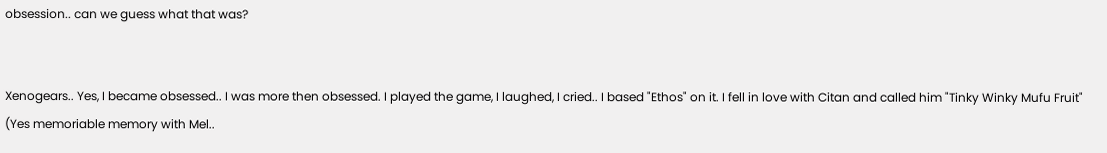obsession.. can we guess what that was?


Xenogears.. Yes, I became obsessed.. I was more then obsessed. I played the game, I laughed, I cried.. I based "Ethos" on it. I fell in love with Citan and called him "Tinky Winky Mufu Fruit" (Yes memoriable memory with Mel..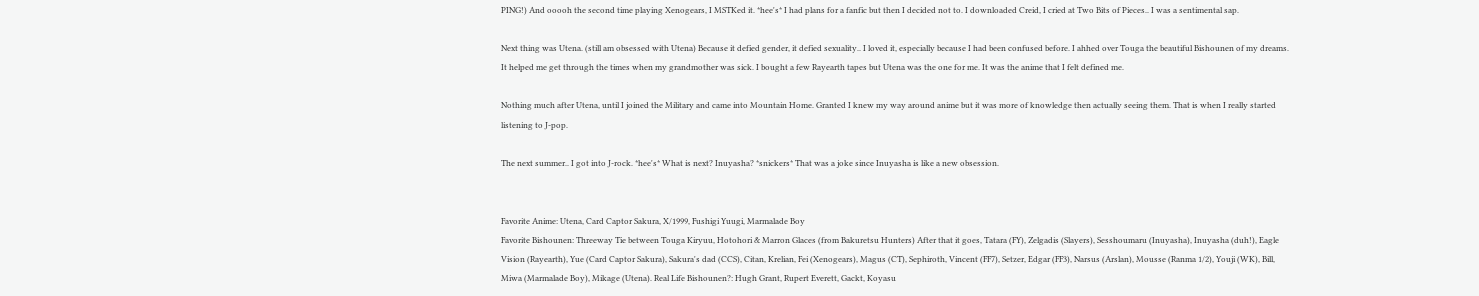PING!) And ooooh the second time playing Xenogears, I MSTKed it. *hee's* I had plans for a fanfic but then I decided not to. I downloaded Creid, I cried at Two Bits of Pieces.. I was a sentimental sap.

Next thing was Utena. (still am obsessed with Utena) Because it defied gender, it defied sexuality.. I loved it, especially because I had been confused before. I ahhed over Touga the beautiful Bishounen of my dreams. It helped me get through the times when my grandmother was sick. I bought a few Rayearth tapes but Utena was the one for me. It was the anime that I felt defined me.

Nothing much after Utena, until I joined the Military and came into Mountain Home. Granted I knew my way around anime but it was more of knowledge then actually seeing them. That is when I really started listening to J-pop.

The next summer.. I got into J-rock. *hee's* What is next? Inuyasha? *snickers* That was a joke since Inuyasha is like a new obsession.


Favorite Anime: Utena, Card Captor Sakura, X/1999, Fushigi Yuugi, Marmalade Boy
Favorite Bishounen: Threeway Tie between Touga Kiryuu, Hotohori & Marron Glaces (from Bakuretsu Hunters) After that it goes, Tatara (FY), Zelgadis (Slayers), Sesshoumaru (Inuyasha), Inuyasha (duh!), Eagle Vision (Rayearth), Yue (Card Captor Sakura), Sakura's dad (CCS), Citan, Krelian, Fei (Xenogears), Magus (CT), Sephiroth, Vincent (FF7), Setzer, Edgar (FF3), Narsus (Arslan), Mousse (Ranma 1/2), Youji (WK), Bill, Miwa (Marmalade Boy), Mikage (Utena). Real Life Bishounen?: Hugh Grant, Rupert Everett, Gackt, Koyasu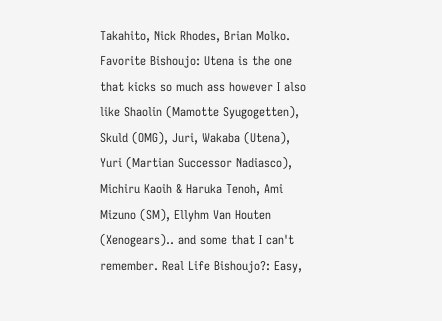Takahito, Nick Rhodes, Brian Molko.
Favorite Bishoujo: Utena is the one that kicks so much ass however I also like Shaolin (Mamotte Syugogetten), Skuld (OMG), Juri, Wakaba (Utena), Yuri (Martian Successor Nadiasco), Michiru Kaoih & Haruka Tenoh, Ami Mizuno (SM), Ellyhm Van Houten (Xenogears).. and some that I can't remember. Real Life Bishoujo?: Easy,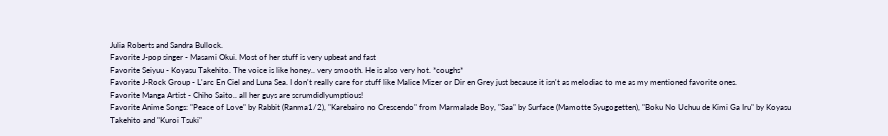Julia Roberts and Sandra Bullock.
Favorite J-pop singer - Masami Okui. Most of her stuff is very upbeat and fast
Favorite Seiyuu - Koyasu Takehito. The voice is like honey.. very smooth. He is also very hot. *coughs*
Favorite J-Rock Group - L'arc En Ciel and Luna Sea. I don't really care for stuff like Malice Mizer or Dir en Grey just because it isn't as melodiac to me as my mentioned favorite ones.
Favorite Manga Artist - Chiho Saito.. all her guys are scrumdidlyumptious!
Favorite Anime Songs: "Peace of Love" by Rabbit (Ranma1/2), "Karebairo no Crescendo" from Marmalade Boy, "Saa" by Surface (Mamotte Syugogetten), "Boku No Uchuu de Kimi Ga Iru" by Koyasu Takehito and "Kuroi Tsuki"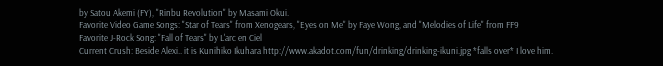by Satou Akemi (FY), "Rinbu Revolution" by Masami Okui.
Favorite Video Game Songs: "Star of Tears" from Xenogears, "Eyes on Me" by Faye Wong, and "Melodies of Life" from FF9
Favorite J-Rock Song: "Fall of Tears" by L'arc en Ciel
Current Crush: Beside Alexi.. it is Kunihiko Ikuhara http://www.akadot.com/fun/drinking/drinking-ikuni.jpg *falls over* I love him.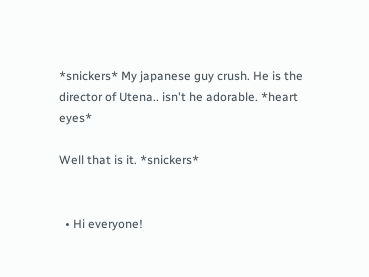*snickers* My japanese guy crush. He is the director of Utena.. isn't he adorable. *heart eyes*

Well that is it. *snickers*


  • Hi everyone!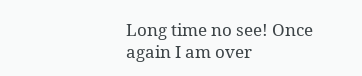Long time no see! Once again I am over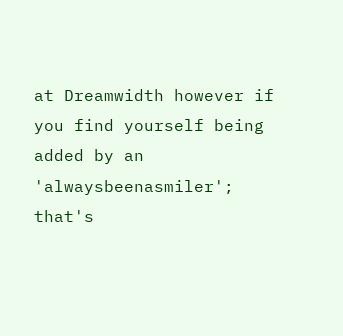at Dreamwidth however if you find yourself being added by an 'alwaysbeenasmiler'; that's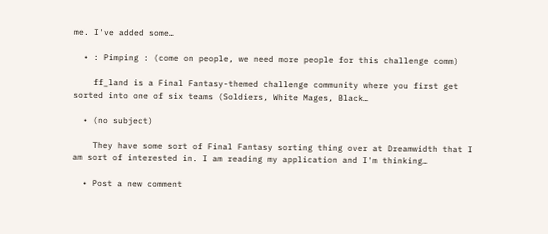me. I've added some…

  • : Pimping : (come on people, we need more people for this challenge comm)

    ff_land is a Final Fantasy-themed challenge community where you first get sorted into one of six teams (Soldiers, White Mages, Black…

  • (no subject)

    They have some sort of Final Fantasy sorting thing over at Dreamwidth that I am sort of interested in. I am reading my application and I'm thinking…

  • Post a new comment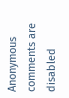Anonymous comments are disabled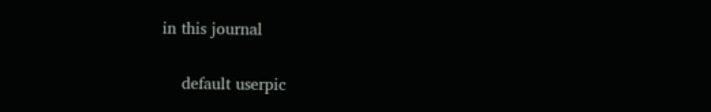in this journal

    default userpic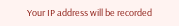Your IP address will be recorded